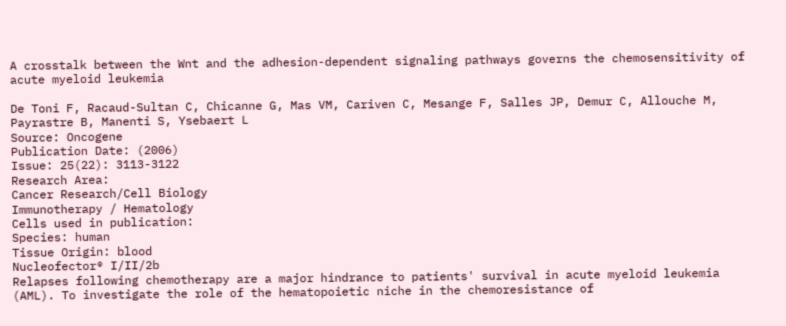A crosstalk between the Wnt and the adhesion-dependent signaling pathways governs the chemosensitivity of acute myeloid leukemia

De Toni F, Racaud-Sultan C, Chicanne G, Mas VM, Cariven C, Mesange F, Salles JP, Demur C, Allouche M, Payrastre B, Manenti S, Ysebaert L
Source: Oncogene
Publication Date: (2006)
Issue: 25(22): 3113-3122
Research Area:
Cancer Research/Cell Biology
Immunotherapy / Hematology
Cells used in publication:
Species: human
Tissue Origin: blood
Nucleofector® I/II/2b
Relapses following chemotherapy are a major hindrance to patients' survival in acute myeloid leukemia (AML). To investigate the role of the hematopoietic niche in the chemoresistance of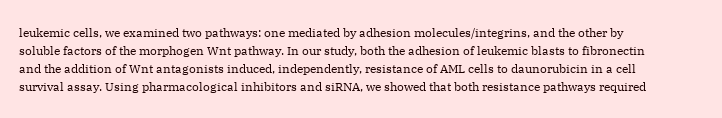leukemic cells, we examined two pathways: one mediated by adhesion molecules/integrins, and the other by soluble factors of the morphogen Wnt pathway. In our study, both the adhesion of leukemic blasts to fibronectin and the addition of Wnt antagonists induced, independently, resistance of AML cells to daunorubicin in a cell survival assay. Using pharmacological inhibitors and siRNA, we showed that both resistance pathways required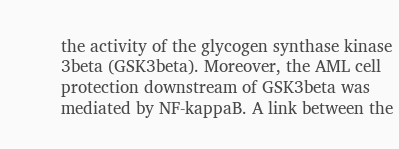the activity of the glycogen synthase kinase 3beta (GSK3beta). Moreover, the AML cell protection downstream of GSK3beta was mediated by NF-kappaB. A link between the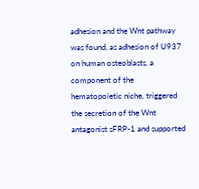adhesion and the Wnt pathway was found, as adhesion of U937 on human osteoblasts, a component of the hematopoietic niche, triggered the secretion of the Wnt antagonist sFRP-1 and supported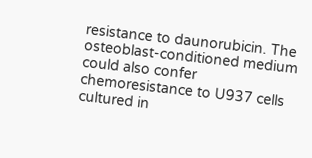resistance to daunorubicin. The osteoblast-conditioned medium could also confer chemoresistance to U937 cells cultured in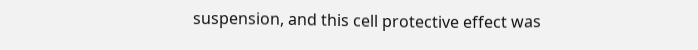suspension, and this cell protective effect was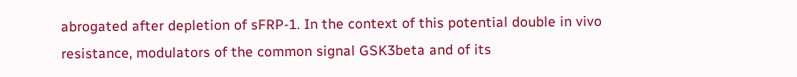abrogated after depletion of sFRP-1. In the context of this potential double in vivo resistance, modulators of the common signal GSK3beta and of its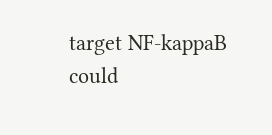target NF-kappaB could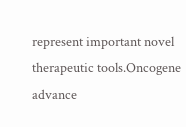represent important novel therapeutic tools.Oncogene advance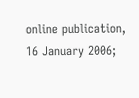online publication, 16 January 2006;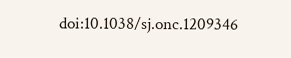doi:10.1038/sj.onc.1209346